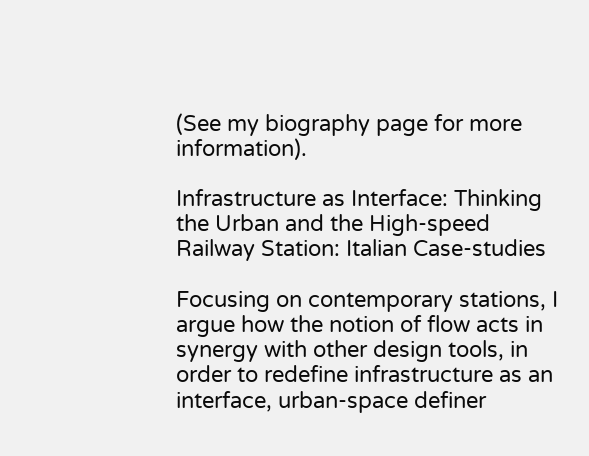(See my biography page for more information).

Infrastructure as Interface: Thinking the Urban and the High-speed Railway Station: Italian Case-studies

Focusing on contemporary stations, I argue how the notion of flow acts in synergy with other design tools, in order to redefine infrastructure as an interface, urban-space definer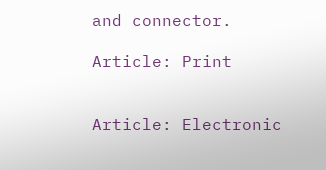and connector.

Article: Print


Article: Electronic